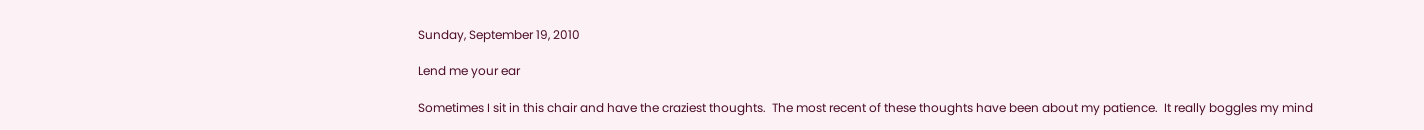Sunday, September 19, 2010

Lend me your ear

Sometimes I sit in this chair and have the craziest thoughts.  The most recent of these thoughts have been about my patience.  It really boggles my mind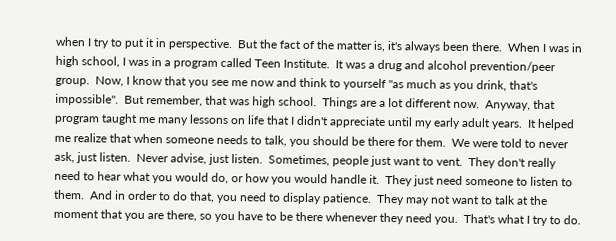when I try to put it in perspective.  But the fact of the matter is, it's always been there.  When I was in high school, I was in a program called Teen Institute.  It was a drug and alcohol prevention/peer group.  Now, I know that you see me now and think to yourself "as much as you drink, that's impossible".  But remember, that was high school.  Things are a lot different now.  Anyway, that program taught me many lessons on life that I didn't appreciate until my early adult years.  It helped me realize that when someone needs to talk, you should be there for them.  We were told to never ask, just listen.  Never advise, just listen.  Sometimes, people just want to vent.  They don't really need to hear what you would do, or how you would handle it.  They just need someone to listen to them.  And in order to do that, you need to display patience.  They may not want to talk at the moment that you are there, so you have to be there whenever they need you.  That's what I try to do.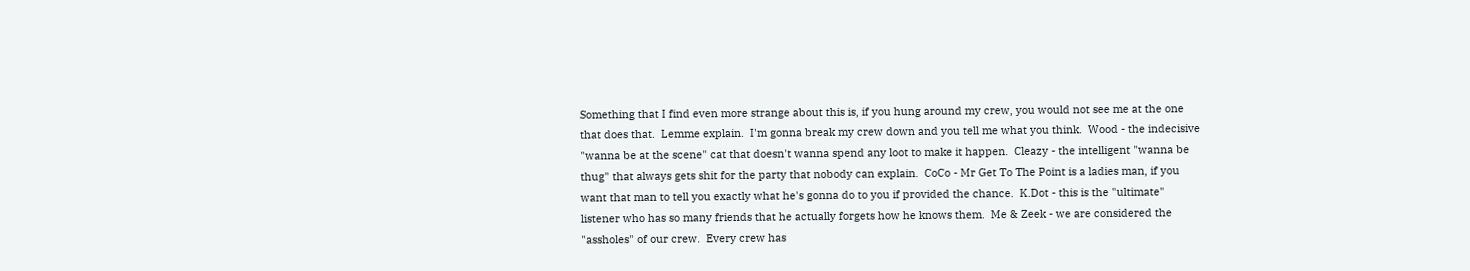Something that I find even more strange about this is, if you hung around my crew, you would not see me at the one that does that.  Lemme explain.  I'm gonna break my crew down and you tell me what you think.  Wood - the indecisive "wanna be at the scene" cat that doesn't wanna spend any loot to make it happen.  Cleazy - the intelligent "wanna be thug" that always gets shit for the party that nobody can explain.  CoCo - Mr Get To The Point is a ladies man, if you want that man to tell you exactly what he's gonna do to you if provided the chance.  K.Dot - this is the "ultimate" listener who has so many friends that he actually forgets how he knows them.  Me & Zeek - we are considered the "assholes" of our crew.  Every crew has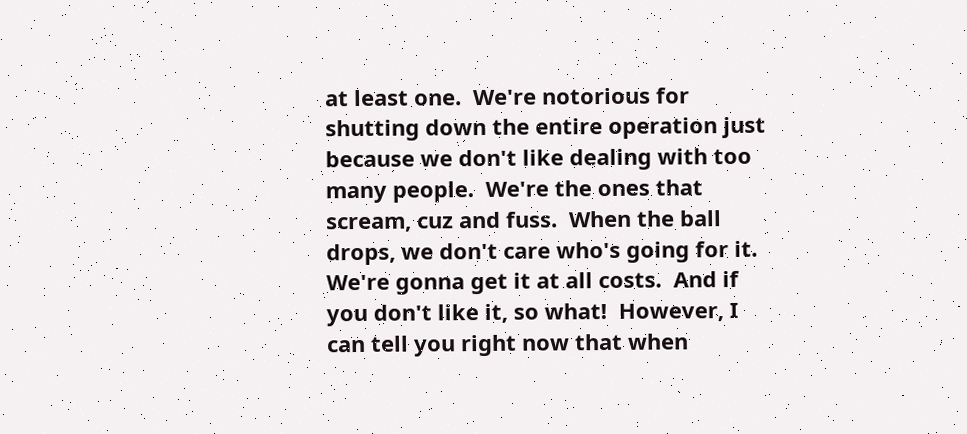at least one.  We're notorious for shutting down the entire operation just because we don't like dealing with too many people.  We're the ones that scream, cuz and fuss.  When the ball drops, we don't care who's going for it.  We're gonna get it at all costs.  And if you don't like it, so what!  However, I can tell you right now that when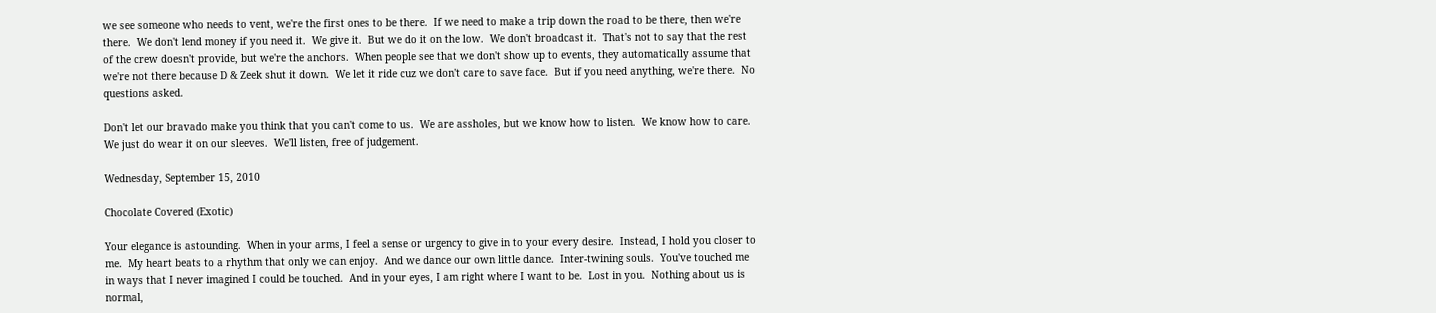we see someone who needs to vent, we're the first ones to be there.  If we need to make a trip down the road to be there, then we're there.  We don't lend money if you need it.  We give it.  But we do it on the low.  We don't broadcast it.  That's not to say that the rest of the crew doesn't provide, but we're the anchors.  When people see that we don't show up to events, they automatically assume that we're not there because D & Zeek shut it down.  We let it ride cuz we don't care to save face.  But if you need anything, we're there.  No questions asked.

Don't let our bravado make you think that you can't come to us.  We are assholes, but we know how to listen.  We know how to care.  We just do wear it on our sleeves.  We'll listen, free of judgement.

Wednesday, September 15, 2010

Chocolate Covered (Exotic)

Your elegance is astounding.  When in your arms, I feel a sense or urgency to give in to your every desire.  Instead, I hold you closer to me.  My heart beats to a rhythm that only we can enjoy.  And we dance our own little dance.  Inter-twining souls.  You've touched me in ways that I never imagined I could be touched.  And in your eyes, I am right where I want to be.  Lost in you.  Nothing about us is normal,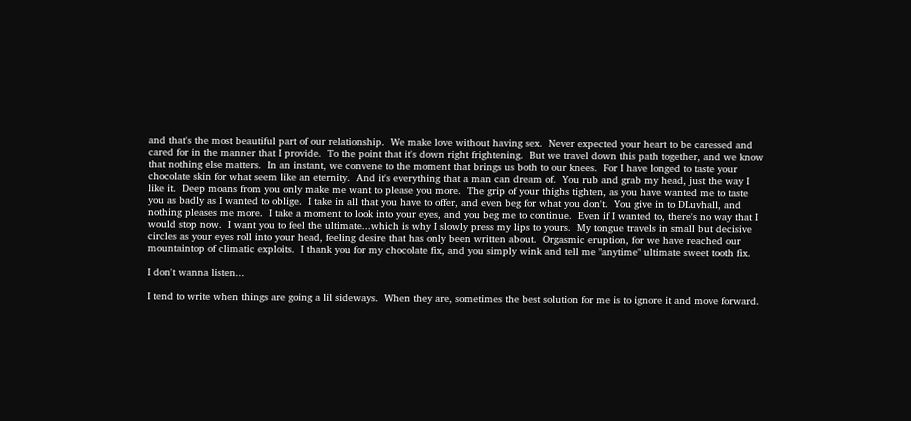and that's the most beautiful part of our relationship.  We make love without having sex.  Never expected your heart to be caressed and cared for in the manner that I provide.  To the point that it's down right frightening.  But we travel down this path together, and we know that nothing else matters.  In an instant, we convene to the moment that brings us both to our knees.  For I have longed to taste your chocolate skin for what seem like an eternity.  And it's everything that a man can dream of.  You rub and grab my head, just the way I like it.  Deep moans from you only make me want to please you more.  The grip of your thighs tighten, as you have wanted me to taste you as badly as I wanted to oblige.  I take in all that you have to offer, and even beg for what you don't.  You give in to DLuvhall, and nothing pleases me more.  I take a moment to look into your eyes, and you beg me to continue.  Even if I wanted to, there's no way that I would stop now.  I want you to feel the ultimate...which is why I slowly press my lips to yours.  My tongue travels in small but decisive circles as your eyes roll into your head, feeling desire that has only been written about.  Orgasmic eruption, for we have reached our mountaintop of climatic exploits.  I thank you for my chocolate fix, and you simply wink and tell me "anytime" ultimate sweet tooth fix.

I don't wanna listen...

I tend to write when things are going a lil sideways.  When they are, sometimes the best solution for me is to ignore it and move forward.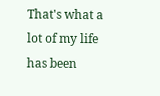That's what a lot of my life has been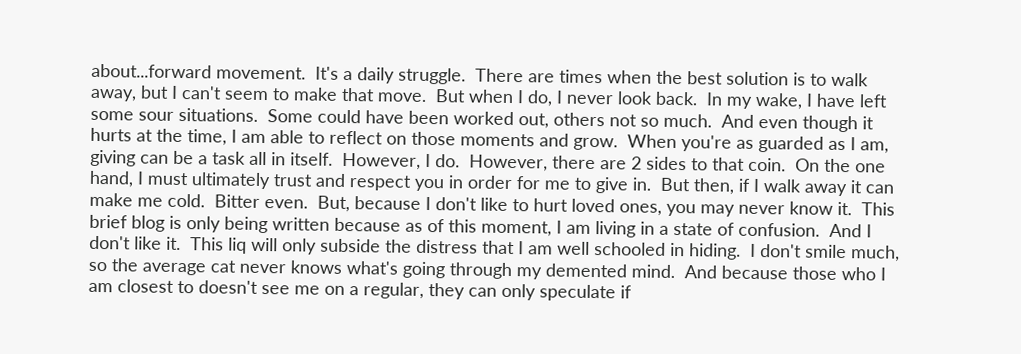about...forward movement.  It's a daily struggle.  There are times when the best solution is to walk away, but I can't seem to make that move.  But when I do, I never look back.  In my wake, I have left some sour situations.  Some could have been worked out, others not so much.  And even though it hurts at the time, I am able to reflect on those moments and grow.  When you're as guarded as I am, giving can be a task all in itself.  However, I do.  However, there are 2 sides to that coin.  On the one hand, I must ultimately trust and respect you in order for me to give in.  But then, if I walk away it can make me cold.  Bitter even.  But, because I don't like to hurt loved ones, you may never know it.  This brief blog is only being written because as of this moment, I am living in a state of confusion.  And I don't like it.  This liq will only subside the distress that I am well schooled in hiding.  I don't smile much, so the average cat never knows what's going through my demented mind.  And because those who I am closest to doesn't see me on a regular, they can only speculate if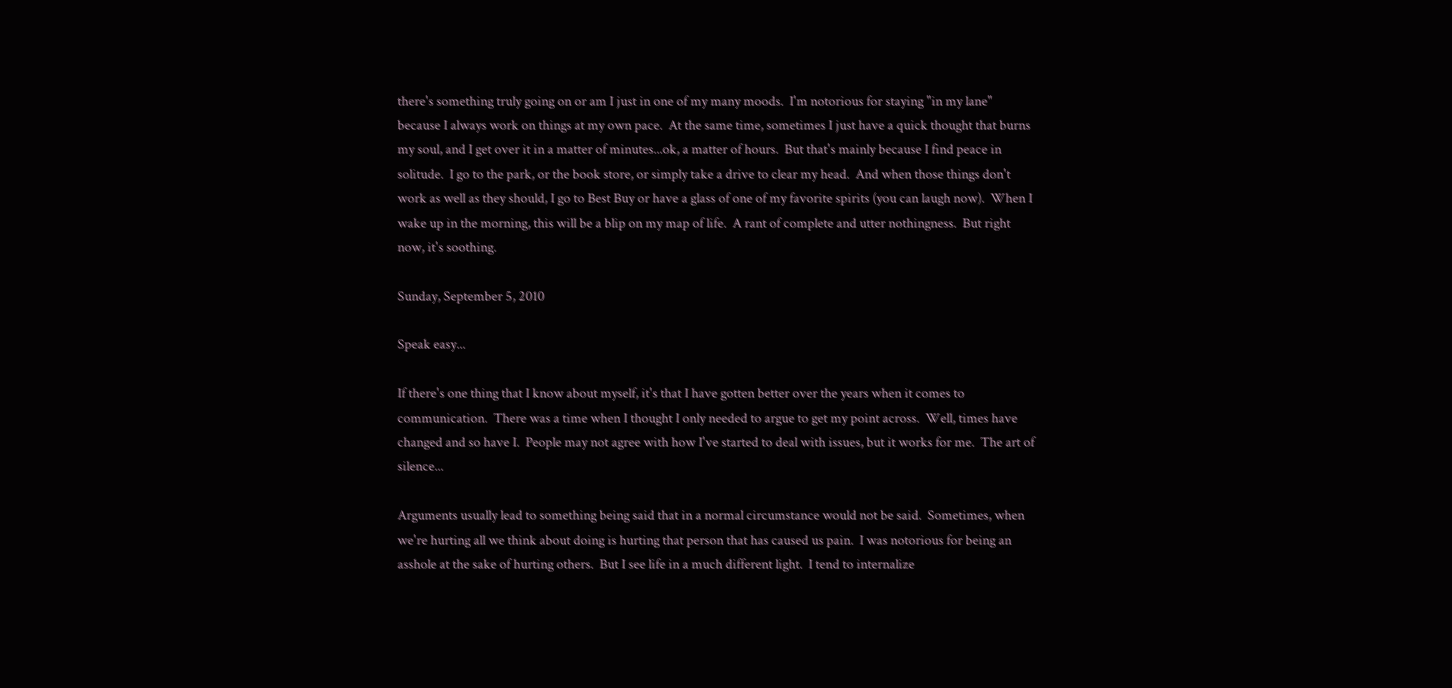there's something truly going on or am I just in one of my many moods.  I'm notorious for staying "in my lane" because I always work on things at my own pace.  At the same time, sometimes I just have a quick thought that burns my soul, and I get over it in a matter of minutes...ok, a matter of hours.  But that's mainly because I find peace in solitude.  I go to the park, or the book store, or simply take a drive to clear my head.  And when those things don't work as well as they should, I go to Best Buy or have a glass of one of my favorite spirits (you can laugh now).  When I wake up in the morning, this will be a blip on my map of life.  A rant of complete and utter nothingness.  But right now, it's soothing.

Sunday, September 5, 2010

Speak easy...

If there's one thing that I know about myself, it's that I have gotten better over the years when it comes to communication.  There was a time when I thought I only needed to argue to get my point across.  Well, times have changed and so have I.  People may not agree with how I've started to deal with issues, but it works for me.  The art of silence...

Arguments usually lead to something being said that in a normal circumstance would not be said.  Sometimes, when we're hurting all we think about doing is hurting that person that has caused us pain.  I was notorious for being an asshole at the sake of hurting others.  But I see life in a much different light.  I tend to internalize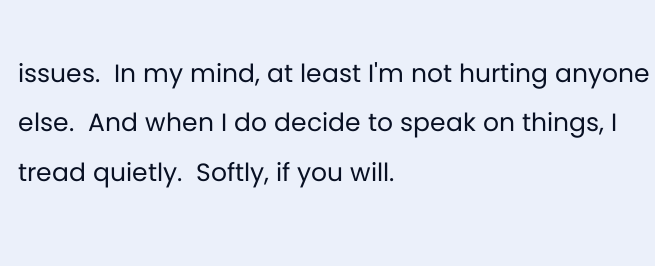issues.  In my mind, at least I'm not hurting anyone else.  And when I do decide to speak on things, I tread quietly.  Softly, if you will.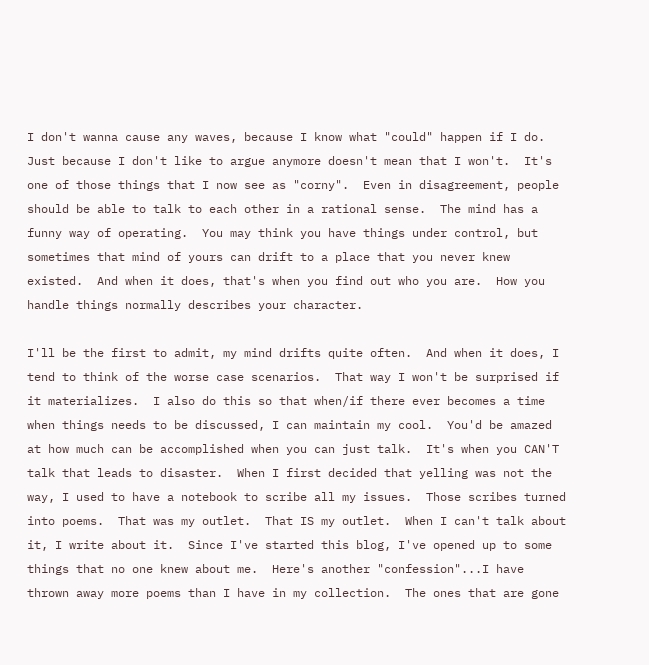I don't wanna cause any waves, because I know what "could" happen if I do.  Just because I don't like to argue anymore doesn't mean that I won't.  It's one of those things that I now see as "corny".  Even in disagreement, people should be able to talk to each other in a rational sense.  The mind has a funny way of operating.  You may think you have things under control, but sometimes that mind of yours can drift to a place that you never knew existed.  And when it does, that's when you find out who you are.  How you handle things normally describes your character.

I'll be the first to admit, my mind drifts quite often.  And when it does, I tend to think of the worse case scenarios.  That way I won't be surprised if it materializes.  I also do this so that when/if there ever becomes a time when things needs to be discussed, I can maintain my cool.  You'd be amazed at how much can be accomplished when you can just talk.  It's when you CAN'T talk that leads to disaster.  When I first decided that yelling was not the way, I used to have a notebook to scribe all my issues.  Those scribes turned into poems.  That was my outlet.  That IS my outlet.  When I can't talk about it, I write about it.  Since I've started this blog, I've opened up to some things that no one knew about me.  Here's another "confession"...I have thrown away more poems than I have in my collection.  The ones that are gone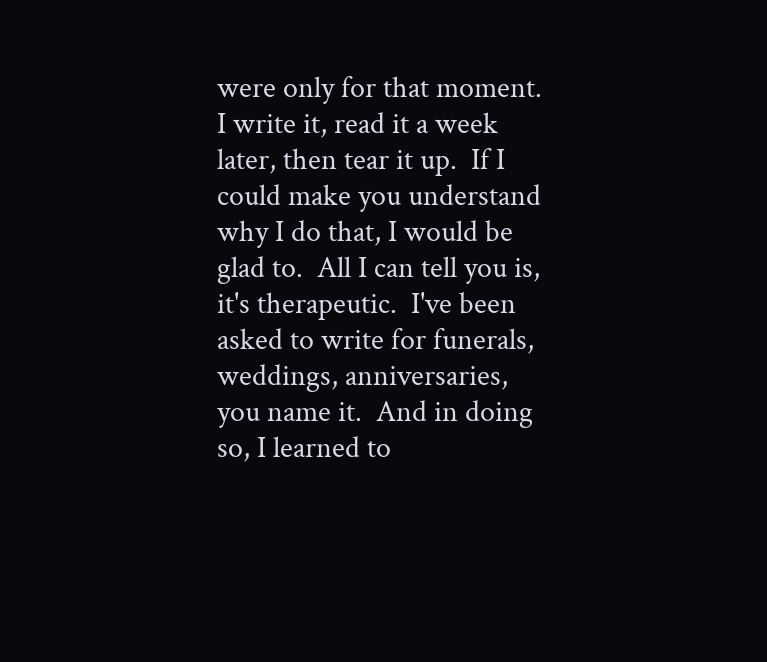were only for that moment.  I write it, read it a week later, then tear it up.  If I could make you understand why I do that, I would be glad to.  All I can tell you is, it's therapeutic.  I've been asked to write for funerals, weddings, anniversaries, you name it.  And in doing so, I learned to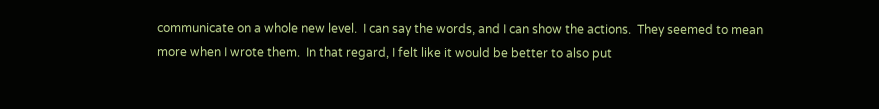communicate on a whole new level.  I can say the words, and I can show the actions.  They seemed to mean more when I wrote them.  In that regard, I felt like it would be better to also put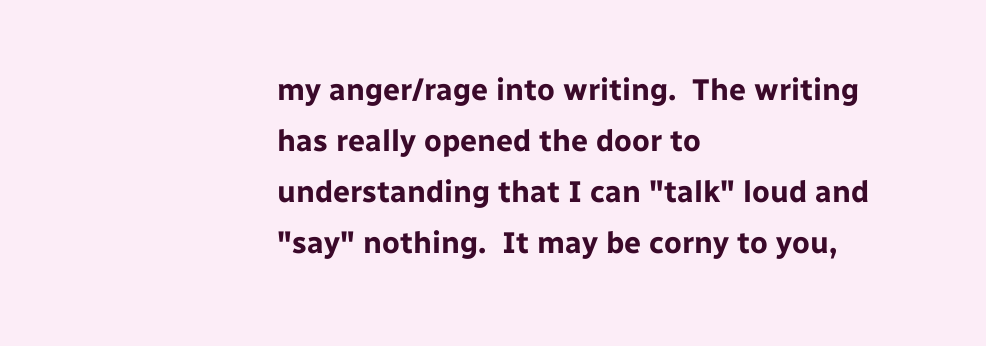my anger/rage into writing.  The writing has really opened the door to understanding that I can "talk" loud and "say" nothing.  It may be corny to you,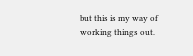but this is my way of working things out.